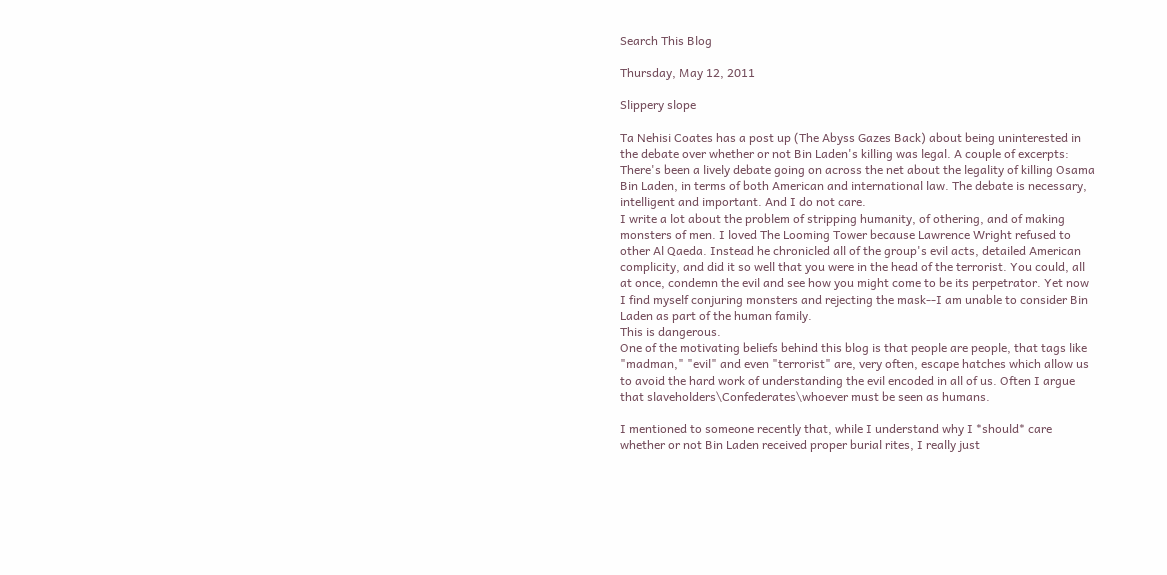Search This Blog

Thursday, May 12, 2011

Slippery slope

Ta Nehisi Coates has a post up (The Abyss Gazes Back) about being uninterested in the debate over whether or not Bin Laden's killing was legal. A couple of excerpts:
There's been a lively debate going on across the net about the legality of killing Osama Bin Laden, in terms of both American and international law. The debate is necessary, intelligent and important. And I do not care.
I write a lot about the problem of stripping humanity, of othering, and of making monsters of men. I loved The Looming Tower because Lawrence Wright refused to other Al Qaeda. Instead he chronicled all of the group's evil acts, detailed American complicity, and did it so well that you were in the head of the terrorist. You could, all at once, condemn the evil and see how you might come to be its perpetrator. Yet now I find myself conjuring monsters and rejecting the mask--I am unable to consider Bin Laden as part of the human family.
This is dangerous.
One of the motivating beliefs behind this blog is that people are people, that tags like "madman," "evil" and even "terrorist" are, very often, escape hatches which allow us to avoid the hard work of understanding the evil encoded in all of us. Often I argue that slaveholders\Confederates\whoever must be seen as humans.

I mentioned to someone recently that, while I understand why I *should* care whether or not Bin Laden received proper burial rites, I really just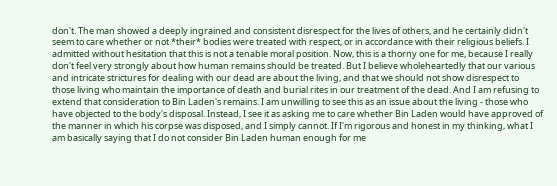don't. The man showed a deeply ingrained and consistent disrespect for the lives of others, and he certainly didn't seem to care whether or not *their* bodies were treated with respect, or in accordance with their religious beliefs. I admitted without hesitation that this is not a tenable moral position. Now, this is a thorny one for me, because I really don't feel very strongly about how human remains should be treated. But I believe wholeheartedly that our various and intricate strictures for dealing with our dead are about the living, and that we should not show disrespect to those living who maintain the importance of death and burial rites in our treatment of the dead. And I am refusing to extend that consideration to Bin Laden's remains. I am unwilling to see this as an issue about the living - those who have objected to the body's disposal. Instead, I see it as asking me to care whether Bin Laden would have approved of the manner in which his corpse was disposed, and I simply cannot. If I'm rigorous and honest in my thinking, what I am basically saying that I do not consider Bin Laden human enough for me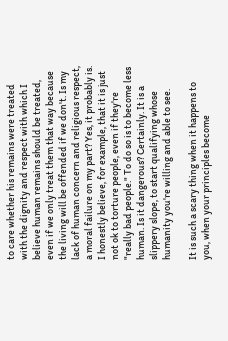to care whether his remains were treated with the dignity and respect with which I believe human remains should be treated, even if we only treat them that way because the living will be offended if we don't. Is my lack of human concern and religious respect,  a moral failure on my part? Yes, it probably is. I honestly believe, for example, that it is just not ok to torture people, even if they're "really bad people." To do so is to become less human. Is it dangerous? Certainly. It is a slippery slope, to start qualifying whose humanity you're willing and able to see.

It is such a scary thing when it happens to you, when your principles become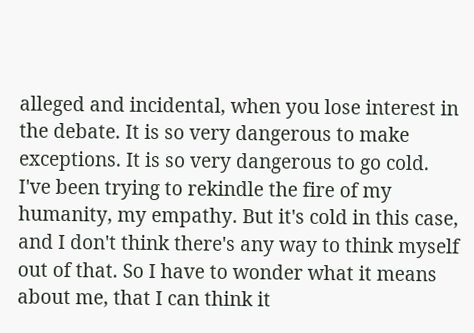alleged and incidental, when you lose interest in the debate. It is so very dangerous to make exceptions. It is so very dangerous to go cold.
I've been trying to rekindle the fire of my humanity, my empathy. But it's cold in this case, and I don't think there's any way to think myself out of that. So I have to wonder what it means about me, that I can think it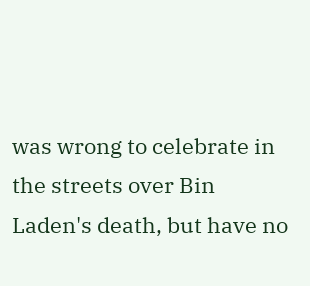was wrong to celebrate in the streets over Bin Laden's death, but have no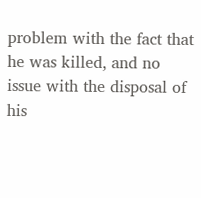problem with the fact that he was killed, and no issue with the disposal of his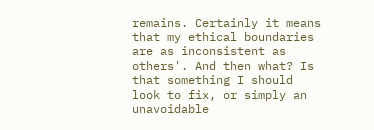remains. Certainly it means that my ethical boundaries are as inconsistent as others'. And then what? Is that something I should look to fix, or simply an unavoidable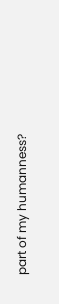part of my humanness?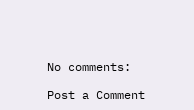No comments:

Post a Comment